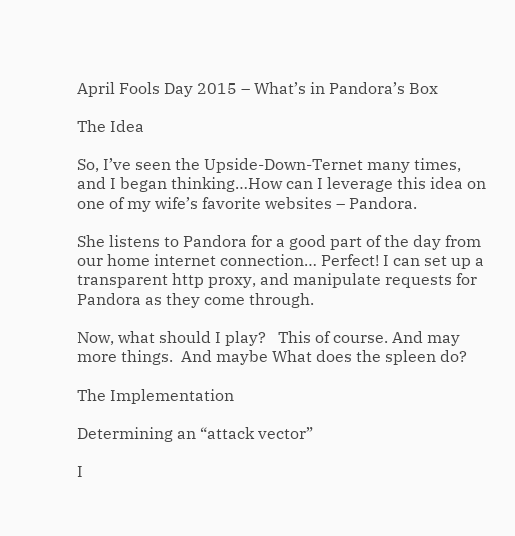April Fools Day 2015 – What’s in Pandora’s Box

The Idea

So, I’ve seen the Upside-Down-Ternet many times, and I began thinking…How can I leverage this idea on one of my wife’s favorite websites – Pandora.

She listens to Pandora for a good part of the day from our home internet connection… Perfect! I can set up a transparent http proxy, and manipulate requests for Pandora as they come through.

Now, what should I play?   This of course. And may more things.  And maybe What does the spleen do?

The Implementation

Determining an “attack vector”

I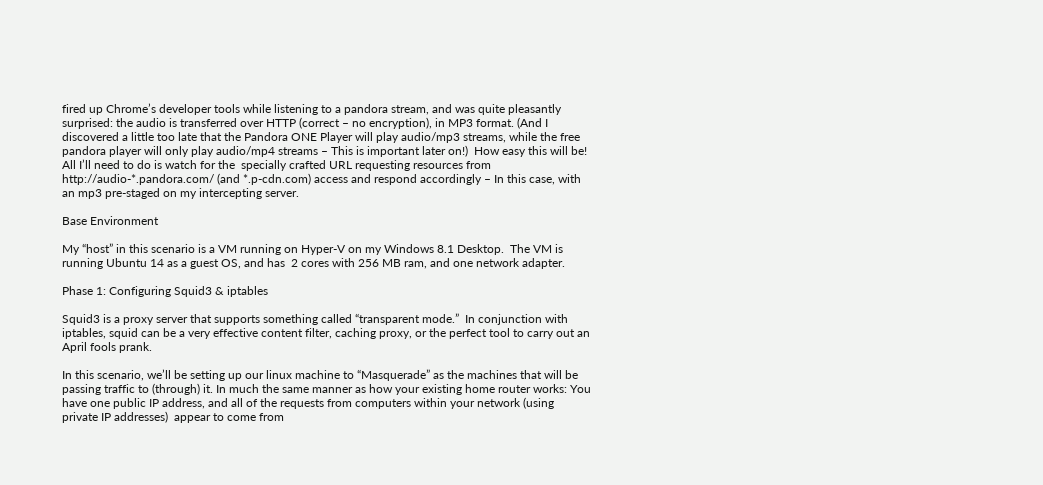fired up Chrome’s developer tools while listening to a pandora stream, and was quite pleasantly surprised: the audio is transferred over HTTP (correct – no encryption), in MP3 format. (And I discovered a little too late that the Pandora ONE Player will play audio/mp3 streams, while the free pandora player will only play audio/mp4 streams – This is important later on!)  How easy this will be!  All I’ll need to do is watch for the  specially crafted URL requesting resources from http://audio-*.pandora.com/ (and *.p-cdn.com) access and respond accordingly – In this case, with an mp3 pre-staged on my intercepting server.

Base Environment

My “host” in this scenario is a VM running on Hyper-V on my Windows 8.1 Desktop.  The VM is running Ubuntu 14 as a guest OS, and has  2 cores with 256 MB ram, and one network adapter.

Phase 1: Configuring Squid3 & iptables

Squid3 is a proxy server that supports something called “transparent mode.”  In conjunction with iptables, squid can be a very effective content filter, caching proxy, or the perfect tool to carry out an April fools prank.

In this scenario, we’ll be setting up our linux machine to “Masquerade” as the machines that will be passing traffic to (through) it. In much the same manner as how your existing home router works: You have one public IP address, and all of the requests from computers within your network (using private IP addresses)  appear to come from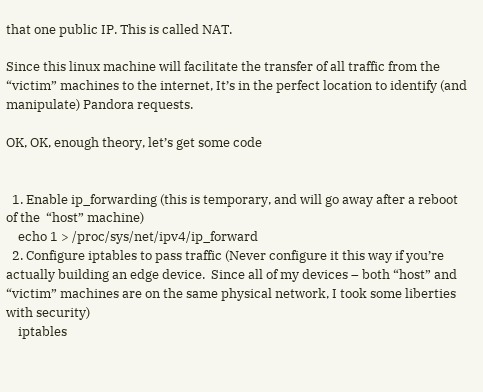that one public IP. This is called NAT.

Since this linux machine will facilitate the transfer of all traffic from the “victim” machines to the internet, It’s in the perfect location to identify (and manipulate) Pandora requests.

OK, OK, enough theory, let’s get some code


  1. Enable ip_forwarding (this is temporary, and will go away after a reboot of the  “host” machine)
    echo 1 > /proc/sys/net/ipv4/ip_forward
  2. Configure iptables to pass traffic (Never configure it this way if you’re actually building an edge device.  Since all of my devices – both “host” and “victim” machines are on the same physical network, I took some liberties with security)
    iptables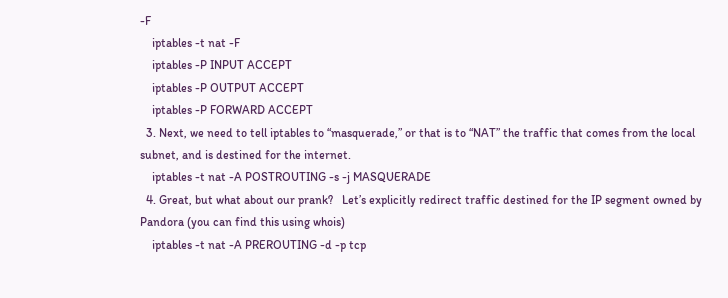-F
    iptables -t nat -F
    iptables -P INPUT ACCEPT
    iptables -P OUTPUT ACCEPT
    iptables -P FORWARD ACCEPT
  3. Next, we need to tell iptables to “masquerade,” or that is to “NAT” the traffic that comes from the local subnet, and is destined for the internet.
    iptables -t nat -A POSTROUTING -s -j MASQUERADE
  4. Great, but what about our prank?   Let’s explicitly redirect traffic destined for the IP segment owned by Pandora (you can find this using whois)
    iptables -t nat -A PREROUTING -d -p tcp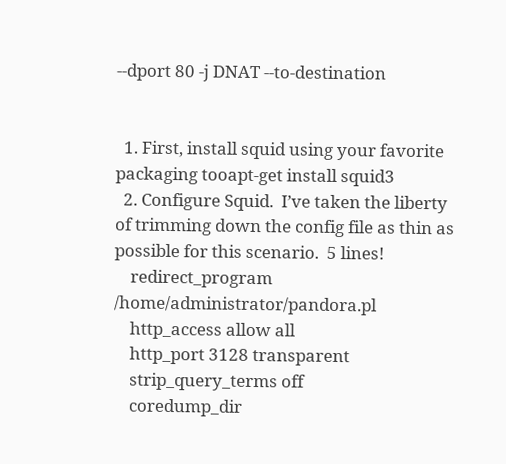--dport 80 -j DNAT --to-destination


  1. First, install squid using your favorite packaging tooapt-get install squid3
  2. Configure Squid.  I’ve taken the liberty of trimming down the config file as thin as possible for this scenario.  5 lines!
    redirect_program /home/administrator/pandora.pl
    http_access allow all
    http_port 3128 transparent
    strip_query_terms off
    coredump_dir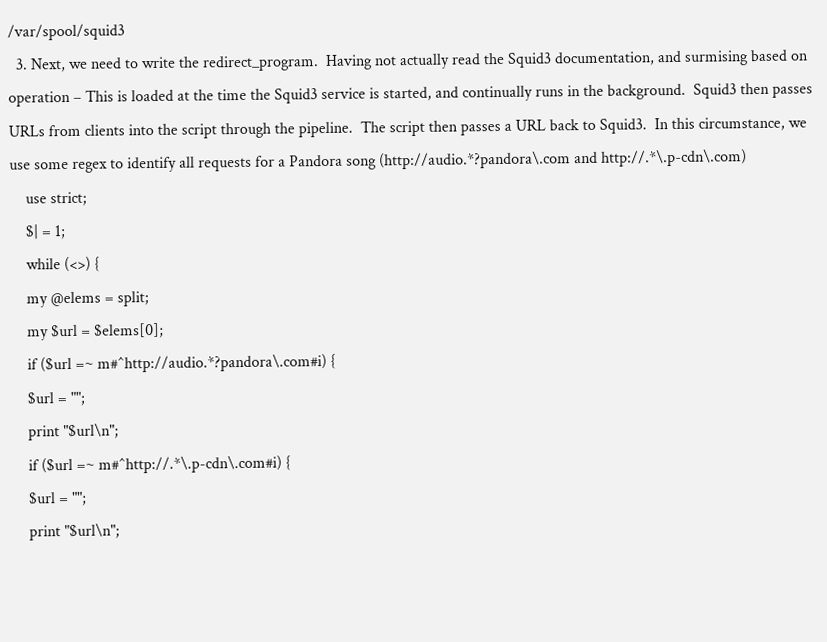/var/spool/squid3
  3. Next, we need to write the redirect_program.  Having not actually read the Squid3 documentation, and surmising based on operation – This is loaded at the time the Squid3 service is started, and continually runs in the background.  Squid3 then passes URLs from clients into the script through the pipeline.  The script then passes a URL back to Squid3.  In this circumstance, we use some regex to identify all requests for a Pandora song (http://audio.*?pandora\.com and http://.*\.p-cdn\.com)
    use strict;
    $| = 1;
    while (<>) {
    my @elems = split;
    my $url = $elems[0];
    if ($url =~ m#^http://audio.*?pandora\.com#i) {
    $url = "";
    print "$url\n";
    if ($url =~ m#^http://.*\.p-cdn\.com#i) {
    $url = "";
    print "$url\n";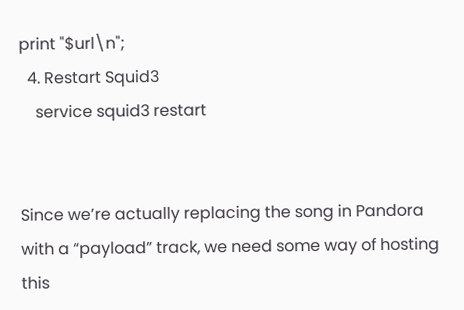print "$url\n";
  4. Restart Squid3
    service squid3 restart


Since we’re actually replacing the song in Pandora with a “payload” track, we need some way of hosting this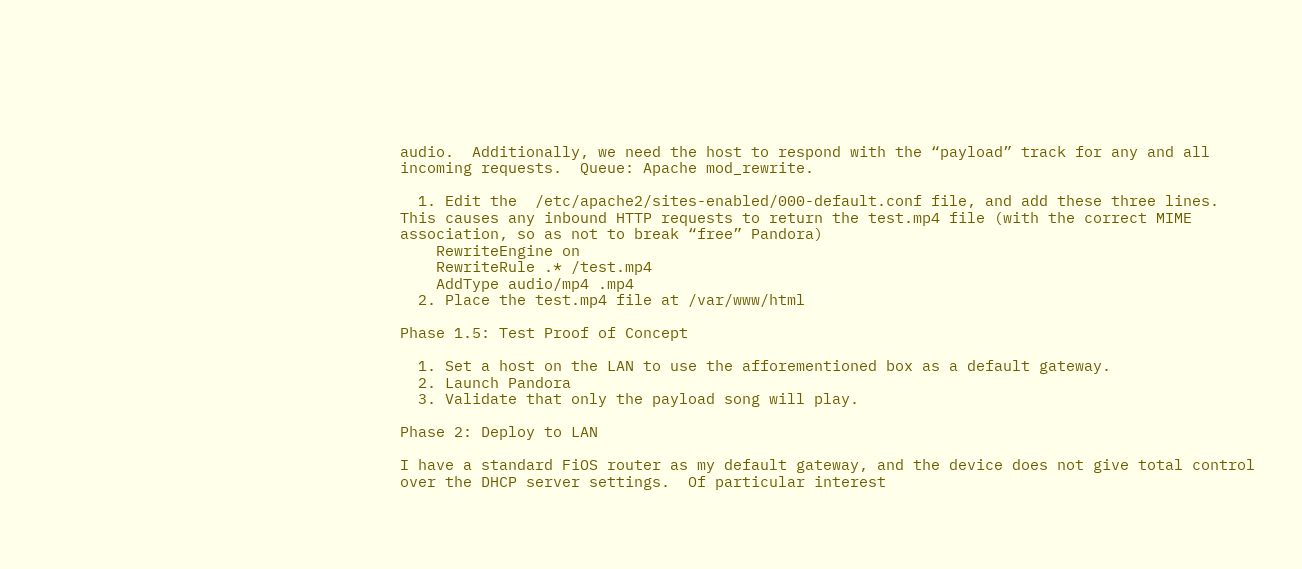audio.  Additionally, we need the host to respond with the “payload” track for any and all incoming requests.  Queue: Apache mod_rewrite.

  1. Edit the  /etc/apache2/sites-enabled/000-default.conf file, and add these three lines.  This causes any inbound HTTP requests to return the test.mp4 file (with the correct MIME association, so as not to break “free” Pandora)
    RewriteEngine on
    RewriteRule .* /test.mp4
    AddType audio/mp4 .mp4
  2. Place the test.mp4 file at /var/www/html

Phase 1.5: Test Proof of Concept

  1. Set a host on the LAN to use the afforementioned box as a default gateway.
  2. Launch Pandora
  3. Validate that only the payload song will play.

Phase 2: Deploy to LAN

I have a standard FiOS router as my default gateway, and the device does not give total control over the DHCP server settings.  Of particular interest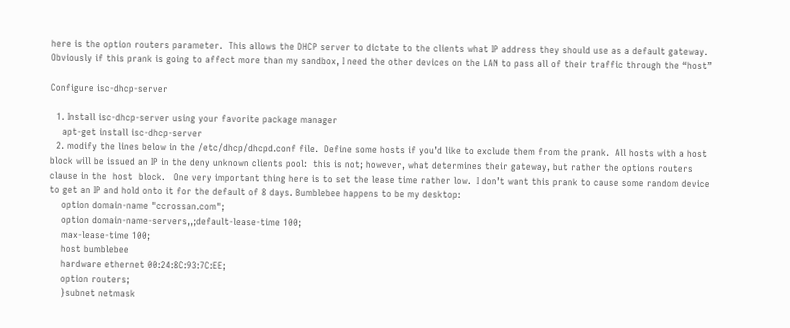here is the option routers parameter.  This allows the DHCP server to dictate to the clients what IP address they should use as a default gateway.  Obviously if this prank is going to affect more than my sandbox, I need the other devices on the LAN to pass all of their traffic through the “host”

Configure isc-dhcp-server

  1. Install isc-dhcp-server using your favorite package manager
    apt-get install isc-dhcp-server
  2. modify the lines below in the /etc/dhcp/dhcpd.conf file.  Define some hosts if you’d like to exclude them from the prank.  All hosts with a host block will be issued an IP in the deny unknown clients pool:  this is not; however, what determines their gateway, but rather the options routers clause in the  host  block.   One very important thing here is to set the lease time rather low.  I don’t want this prank to cause some random device to get an IP and hold onto it for the default of 8 days. Bumblebee happens to be my desktop:
    option domain-name "ccrossan.com";
    option domain-name-servers,,;default-lease-time 100;
    max-lease-time 100;
    host bumblebee
    hardware ethernet 00:24:8C:93:7C:EE;
    option routers;
    }subnet netmask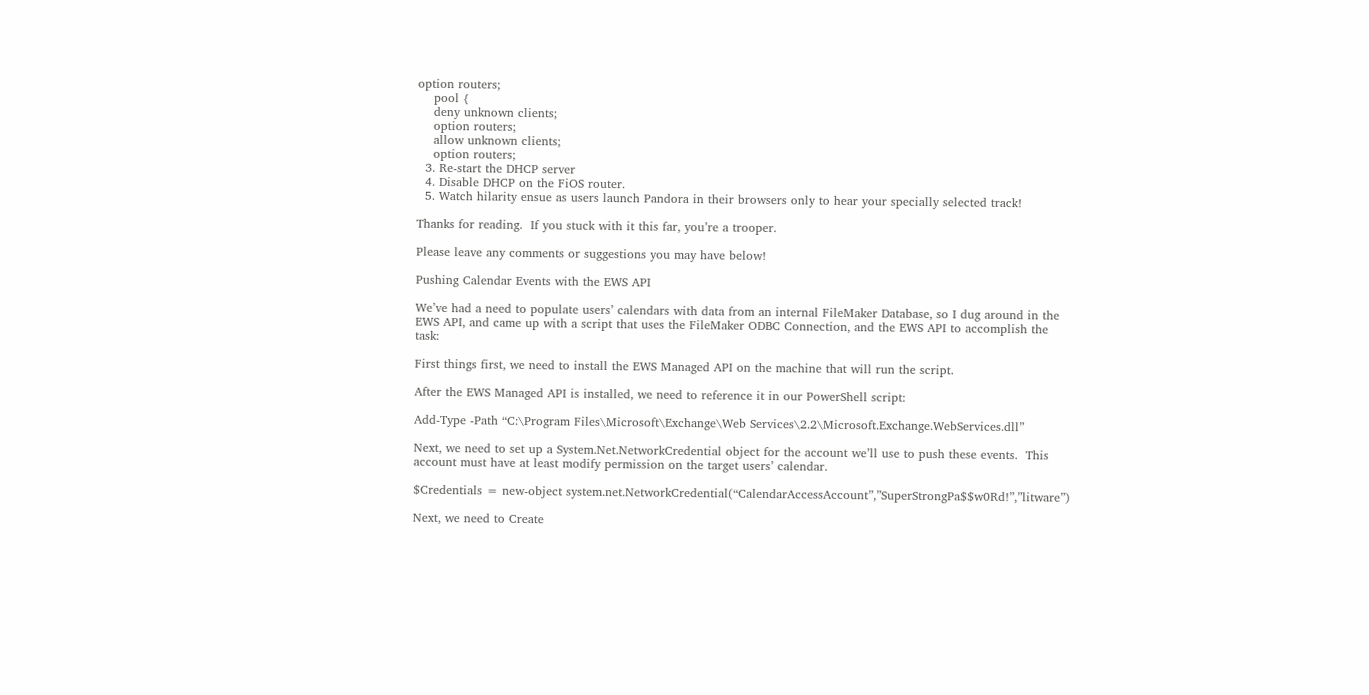option routers;
    pool {
    deny unknown clients;
    option routers;
    allow unknown clients;
    option routers;
  3. Re-start the DHCP server
  4. Disable DHCP on the FiOS router.
  5. Watch hilarity ensue as users launch Pandora in their browsers only to hear your specially selected track!

Thanks for reading.  If you stuck with it this far, you’re a trooper.

Please leave any comments or suggestions you may have below!

Pushing Calendar Events with the EWS API

We’ve had a need to populate users’ calendars with data from an internal FileMaker Database, so I dug around in the EWS API, and came up with a script that uses the FileMaker ODBC Connection, and the EWS API to accomplish the task:

First things first, we need to install the EWS Managed API on the machine that will run the script.

After the EWS Managed API is installed, we need to reference it in our PowerShell script:

Add-Type -Path “C:\Program Files\Microsoft\Exchange\Web Services\2.2\Microsoft.Exchange.WebServices.dll”

Next, we need to set up a System.Net.NetworkCredential object for the account we’ll use to push these events.  This account must have at least modify permission on the target users’ calendar.

$Credentials = new-object system.net.NetworkCredential(“CalendarAccessAccount”,”SuperStrongPa$$w0Rd!”,”litware”)

Next, we need to Create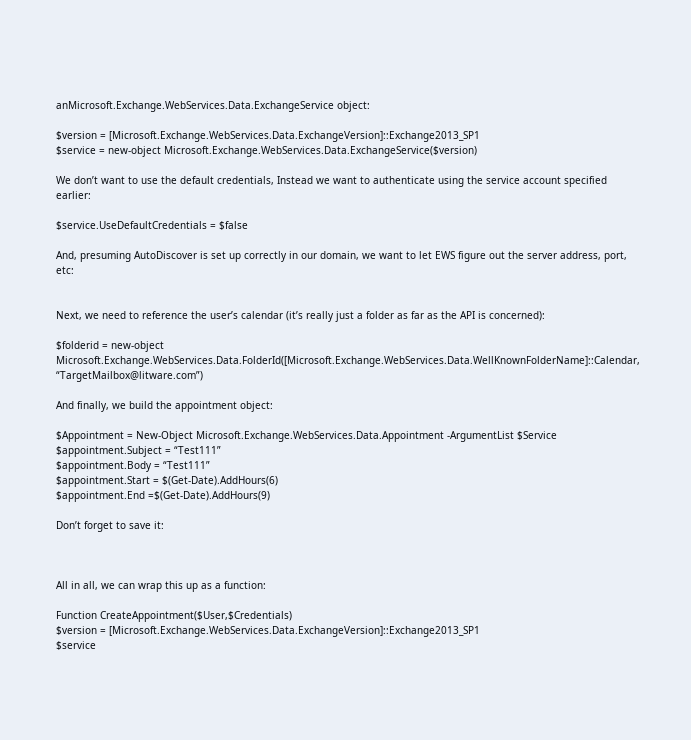anMicrosoft.Exchange.WebServices.Data.ExchangeService object:

$version = [Microsoft.Exchange.WebServices.Data.ExchangeVersion]::Exchange2013_SP1
$service = new-object Microsoft.Exchange.WebServices.Data.ExchangeService($version)

We don’t want to use the default credentials, Instead we want to authenticate using the service account specified earlier:

$service.UseDefaultCredentials = $false

And, presuming AutoDiscover is set up correctly in our domain, we want to let EWS figure out the server address, port, etc:


Next, we need to reference the user’s calendar (it’s really just a folder as far as the API is concerned):

$folderid = new-object Microsoft.Exchange.WebServices.Data.FolderId([Microsoft.Exchange.WebServices.Data.WellKnownFolderName]::Calendar, “TargetMailbox@litware.com”)

And finally, we build the appointment object:

$Appointment = New-Object Microsoft.Exchange.WebServices.Data.Appointment -ArgumentList $Service
$appointment.Subject = “Test111”
$appointment.Body = “Test111”
$appointment.Start = $(Get-Date).AddHours(6)
$appointment.End =$(Get-Date).AddHours(9)

Don’t forget to save it:



All in all, we can wrap this up as a function:

Function CreateAppointment($User,$Credentials)
$version = [Microsoft.Exchange.WebServices.Data.ExchangeVersion]::Exchange2013_SP1
$service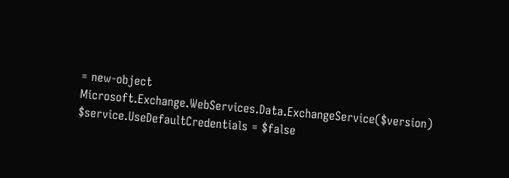= new-object Microsoft.Exchange.WebServices.Data.ExchangeService($version)
$service.UseDefaultCredentials = $false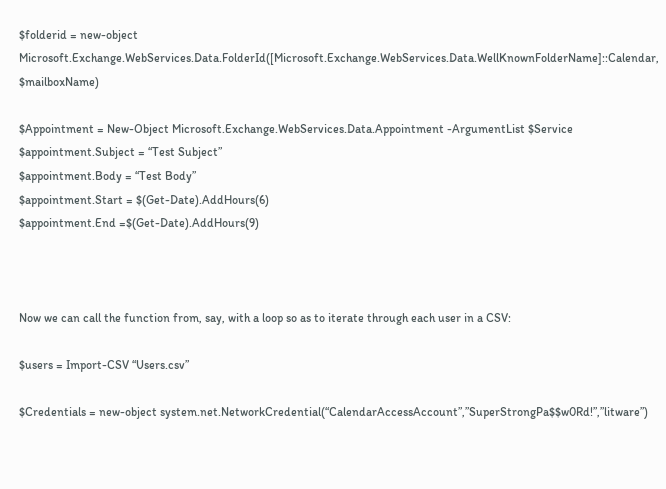$folderid = new-object Microsoft.Exchange.WebServices.Data.FolderId([Microsoft.Exchange.WebServices.Data.WellKnownFolderName]::Calendar, $mailboxName)

$Appointment = New-Object Microsoft.Exchange.WebServices.Data.Appointment -ArgumentList $Service
$appointment.Subject = “Test Subject”
$appointment.Body = “Test Body”
$appointment.Start = $(Get-Date).AddHours(6)
$appointment.End =$(Get-Date).AddHours(9)



Now we can call the function from, say, with a loop so as to iterate through each user in a CSV:

$users = Import-CSV “Users.csv”

$Credentials = new-object system.net.NetworkCredential(“CalendarAccessAccount”,”SuperStrongPa$$w0Rd!”,”litware”)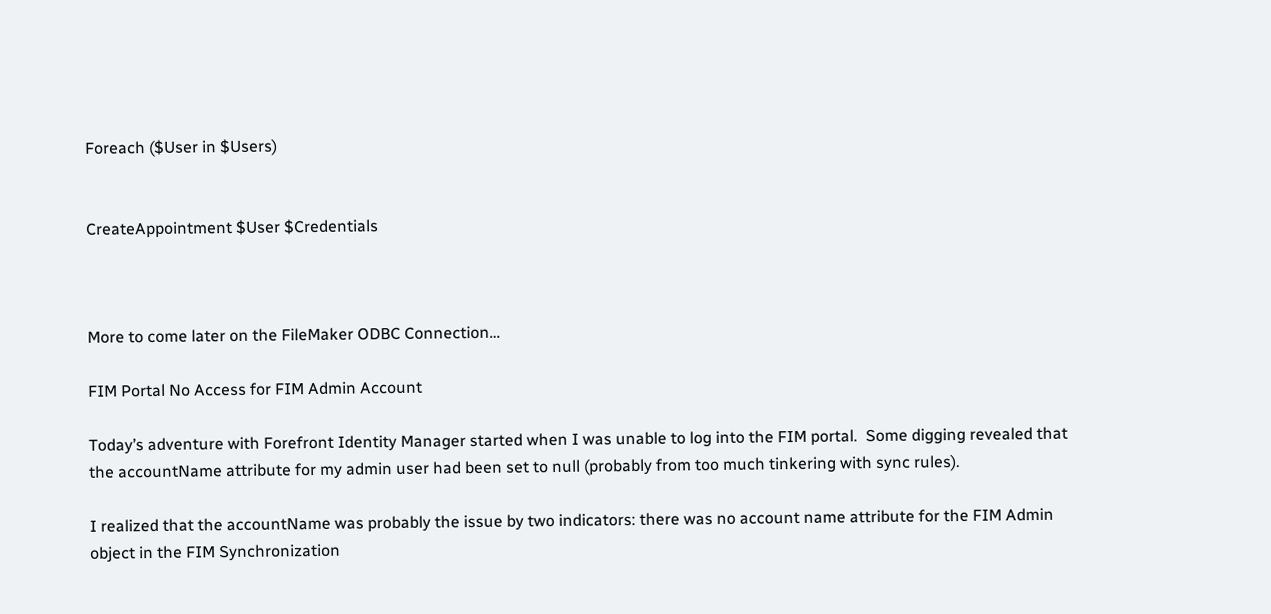Foreach ($User in $Users)


CreateAppointment $User $Credentials



More to come later on the FileMaker ODBC Connection…

FIM Portal No Access for FIM Admin Account

Today’s adventure with Forefront Identity Manager started when I was unable to log into the FIM portal.  Some digging revealed that the accountName attribute for my admin user had been set to null (probably from too much tinkering with sync rules).

I realized that the accountName was probably the issue by two indicators: there was no account name attribute for the FIM Admin object in the FIM Synchronization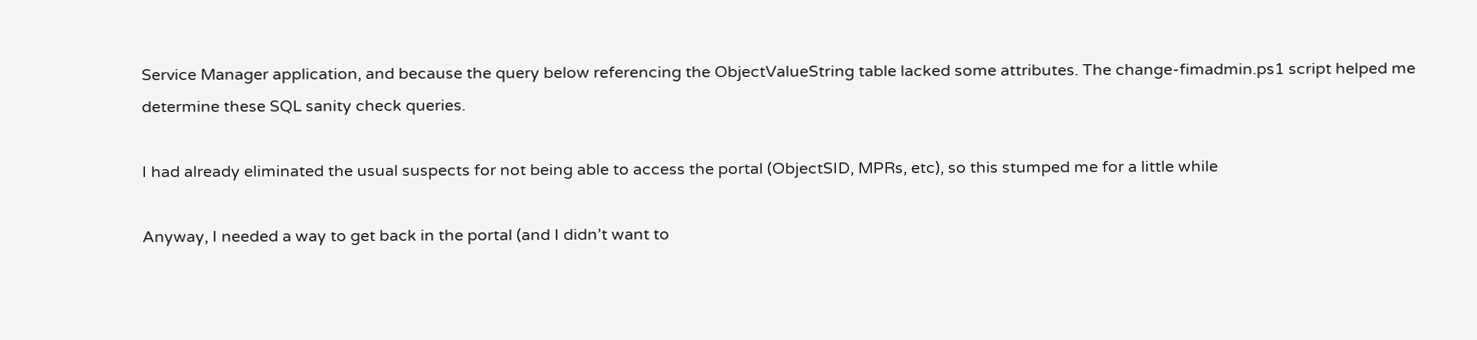Service Manager application, and because the query below referencing the ObjectValueString table lacked some attributes. The change-fimadmin.ps1 script helped me determine these SQL sanity check queries.

I had already eliminated the usual suspects for not being able to access the portal (ObjectSID, MPRs, etc), so this stumped me for a little while

Anyway, I needed a way to get back in the portal (and I didn’t want to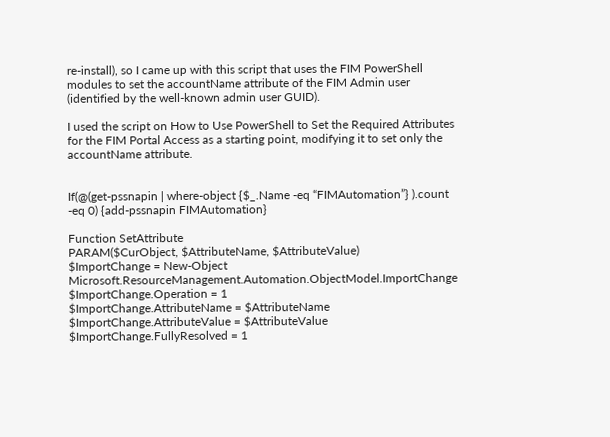re-install), so I came up with this script that uses the FIM PowerShell modules to set the accountName attribute of the FIM Admin user (identified by the well-known admin user GUID).

I used the script on How to Use PowerShell to Set the Required Attributes for the FIM Portal Access as a starting point, modifying it to set only the accountName attribute.


If(@(get-pssnapin | where-object {$_.Name -eq “FIMAutomation”} ).count -eq 0) {add-pssnapin FIMAutomation}

Function SetAttribute
PARAM($CurObject, $AttributeName, $AttributeValue)
$ImportChange = New-Object Microsoft.ResourceManagement.Automation.ObjectModel.ImportChange
$ImportChange.Operation = 1
$ImportChange.AttributeName = $AttributeName
$ImportChange.AttributeValue = $AttributeValue
$ImportChange.FullyResolved = 1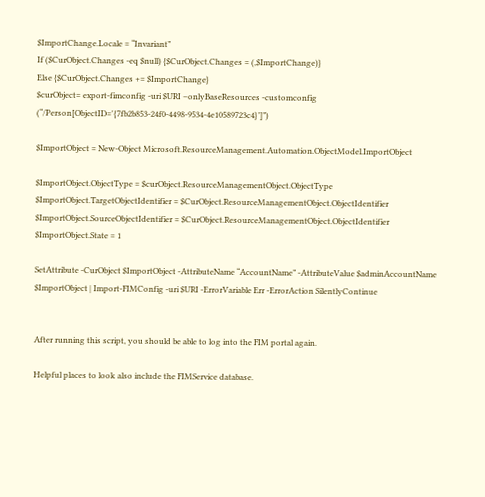$ImportChange.Locale = “Invariant”
If ($CurObject.Changes -eq $null) {$CurObject.Changes = (,$ImportChange)}
Else {$CurObject.Changes += $ImportChange}
$curObject= export-fimconfig -uri $URI –onlyBaseResources -customconfig (“/Person[ObjectID='{7fb2b853-24f0-4498-9534-4e10589723c4}’]”)

$ImportObject = New-Object Microsoft.ResourceManagement.Automation.ObjectModel.ImportObject

$ImportObject.ObjectType = $curObject.ResourceManagementObject.ObjectType
$ImportObject.TargetObjectIdentifier = $CurObject.ResourceManagementObject.ObjectIdentifier
$ImportObject.SourceObjectIdentifier = $CurObject.ResourceManagementObject.ObjectIdentifier
$ImportObject.State = 1

SetAttribute -CurObject $ImportObject -AttributeName “AccountName” -AttributeValue $adminAccountName
$ImportObject | Import-FIMConfig -uri $URI -ErrorVariable Err -ErrorAction SilentlyContinue


After running this script, you should be able to log into the FIM portal again.

Helpful places to look also include the FIMService database.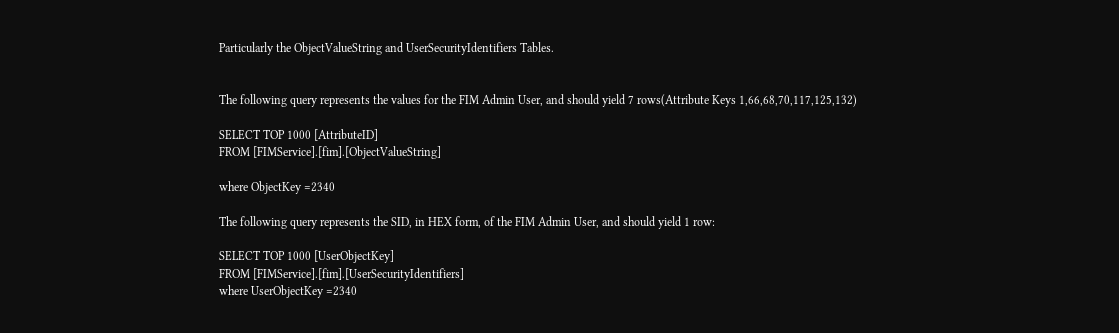Particularly the ObjectValueString and UserSecurityIdentifiers Tables.


The following query represents the values for the FIM Admin User, and should yield 7 rows(Attribute Keys 1,66,68,70,117,125,132)

SELECT TOP 1000 [AttributeID]
FROM [FIMService].[fim].[ObjectValueString]

where ObjectKey =2340

The following query represents the SID, in HEX form, of the FIM Admin User, and should yield 1 row:

SELECT TOP 1000 [UserObjectKey]
FROM [FIMService].[fim].[UserSecurityIdentifiers]
where UserObjectKey =2340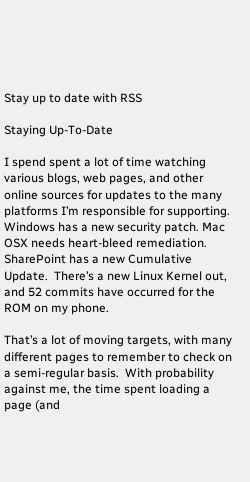Stay up to date with RSS

Staying Up-To-Date

I spend spent a lot of time watching various blogs, web pages, and other online sources for updates to the many platforms I’m responsible for supporting.  Windows has a new security patch. Mac OSX needs heart-bleed remediation.  SharePoint has a new Cumulative Update.  There’s a new Linux Kernel out, and 52 commits have occurred for the ROM on my phone.

That’s a lot of moving targets, with many different pages to remember to check on a semi-regular basis.  With probability against me, the time spent loading a page (and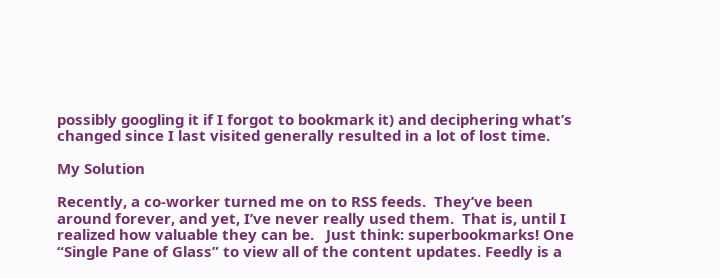possibly googling it if I forgot to bookmark it) and deciphering what’s changed since I last visited generally resulted in a lot of lost time.

My Solution

Recently, a co-worker turned me on to RSS feeds.  They’ve been around forever, and yet, I’ve never really used them.  That is, until I realized how valuable they can be.   Just think: superbookmarks! One “Single Pane of Glass” to view all of the content updates. Feedly is a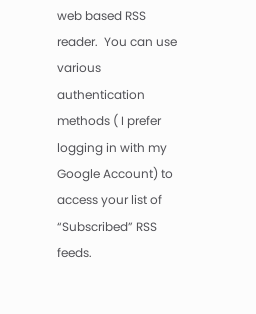web based RSS reader.  You can use various authentication methods ( I prefer logging in with my Google Account) to access your list of “Subscribed” RSS feeds.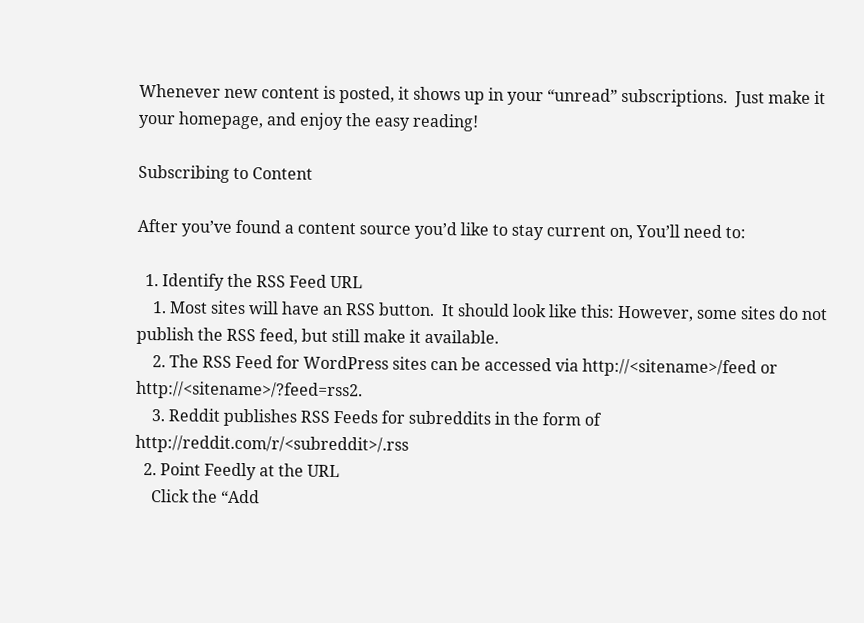Whenever new content is posted, it shows up in your “unread” subscriptions.  Just make it your homepage, and enjoy the easy reading!

Subscribing to Content

After you’ve found a content source you’d like to stay current on, You’ll need to:

  1. Identify the RSS Feed URL
    1. Most sites will have an RSS button.  It should look like this: However, some sites do not publish the RSS feed, but still make it available.
    2. The RSS Feed for WordPress sites can be accessed via http://<sitename>/feed or http://<sitename>/?feed=rss2.
    3. Reddit publishes RSS Feeds for subreddits in the form of http://reddit.com/r/<subreddit>/.rss
  2. Point Feedly at the URL
    Click the “Add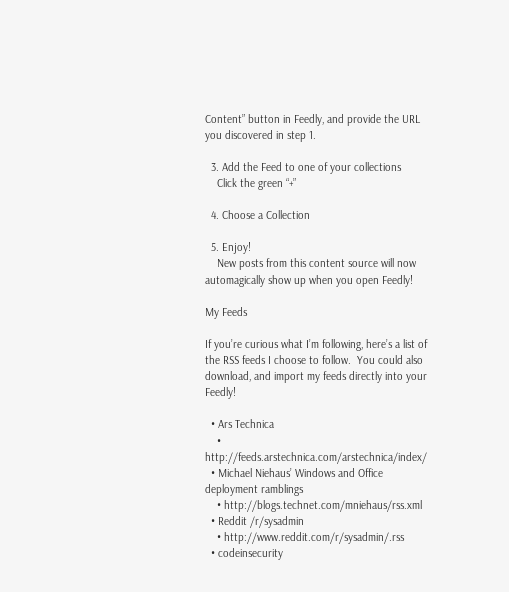Content” button in Feedly, and provide the URL you discovered in step 1.

  3. Add the Feed to one of your collections
    Click the green “+”

  4. Choose a Collection

  5. Enjoy!
    New posts from this content source will now automagically show up when you open Feedly!

My Feeds

If you’re curious what I’m following, here’s a list of the RSS feeds I choose to follow.  You could also download, and import my feeds directly into your Feedly!

  • Ars Technica
    • http://feeds.arstechnica.com/arstechnica/index/
  • Michael Niehaus’ Windows and Office deployment ramblings
    • http://blogs.technet.com/mniehaus/rss.xml
  • Reddit /r/sysadmin
    • http://www.reddit.com/r/sysadmin/.rss
  • codeinsecurity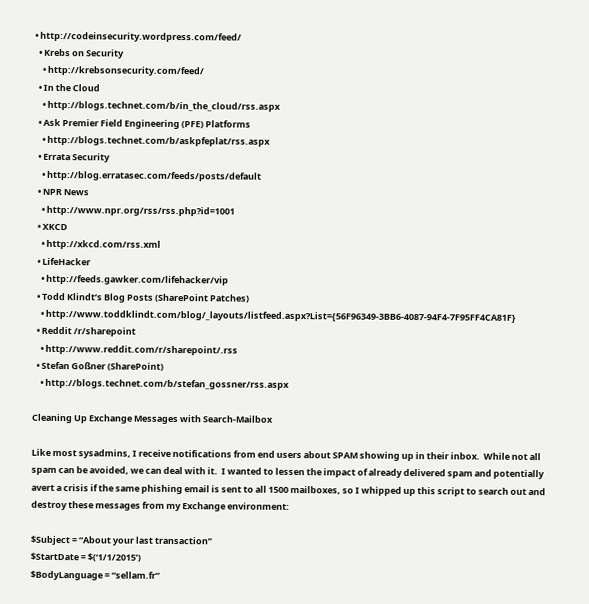• http://codeinsecurity.wordpress.com/feed/
  • Krebs on Security
    • http://krebsonsecurity.com/feed/
  • In the Cloud
    • http://blogs.technet.com/b/in_the_cloud/rss.aspx
  • Ask Premier Field Engineering (PFE) Platforms
    • http://blogs.technet.com/b/askpfeplat/rss.aspx
  • Errata Security
    • http://blog.erratasec.com/feeds/posts/default
  • NPR News
    • http://www.npr.org/rss/rss.php?id=1001
  • XKCD
    • http://xkcd.com/rss.xml
  • LifeHacker
    • http://feeds.gawker.com/lifehacker/vip
  • Todd Klindt’s Blog Posts (SharePoint Patches)
    • http://www.toddklindt.com/blog/_layouts/listfeed.aspx?List={56F96349-3BB6-4087-94F4-7F95FF4CA81F}
  • Reddit /r/sharepoint
    • http://www.reddit.com/r/sharepoint/.rss
  • Stefan Goßner (SharePoint)
    • http://blogs.technet.com/b/stefan_gossner/rss.aspx

Cleaning Up Exchange Messages with Search-Mailbox

Like most sysadmins, I receive notifications from end users about SPAM showing up in their inbox.  While not all spam can be avoided, we can deal with it.  I wanted to lessen the impact of already delivered spam and potentially avert a crisis if the same phishing email is sent to all 1500 mailboxes, so I whipped up this script to search out and destroy these messages from my Exchange environment:

$Subject = “About your last transaction”
$StartDate = $(‘1/1/2015’)
$BodyLanguage = “sellam.fr”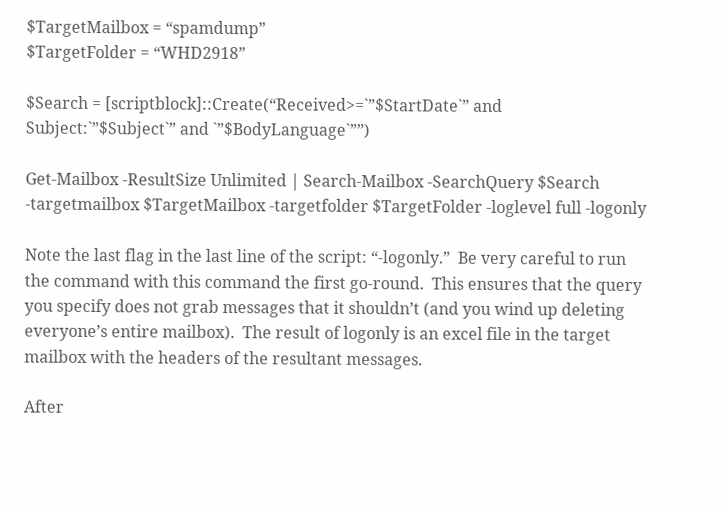$TargetMailbox = “spamdump”
$TargetFolder = “WHD2918”

$Search = [scriptblock]::Create(“Received>=`”$StartDate`” and Subject:`”$Subject`” and `”$BodyLanguage`””)

Get-Mailbox -ResultSize Unlimited | Search-Mailbox -SearchQuery $Search -targetmailbox $TargetMailbox -targetfolder $TargetFolder -loglevel full -logonly

Note the last flag in the last line of the script: “-logonly.”  Be very careful to run the command with this command the first go-round.  This ensures that the query you specify does not grab messages that it shouldn’t (and you wind up deleting everyone’s entire mailbox).  The result of logonly is an excel file in the target mailbox with the headers of the resultant messages.

After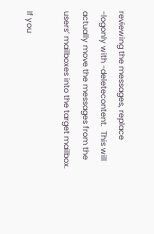reviewing the messages, replace -logonly with -deletecontent.  This will actually move the messages from the users’ mailboxes into the target mailbox.

If you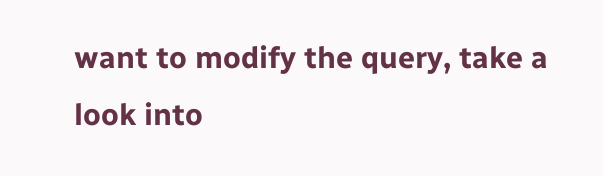want to modify the query, take a look into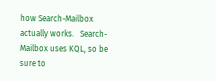how Search-Mailbox actually works.   Search-Mailbox uses KQL, so be sure to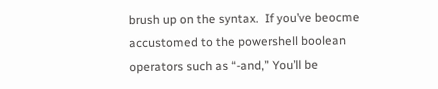brush up on the syntax.  If you’ve beocme accustomed to the powershell boolean operators such as “-and,” You’ll be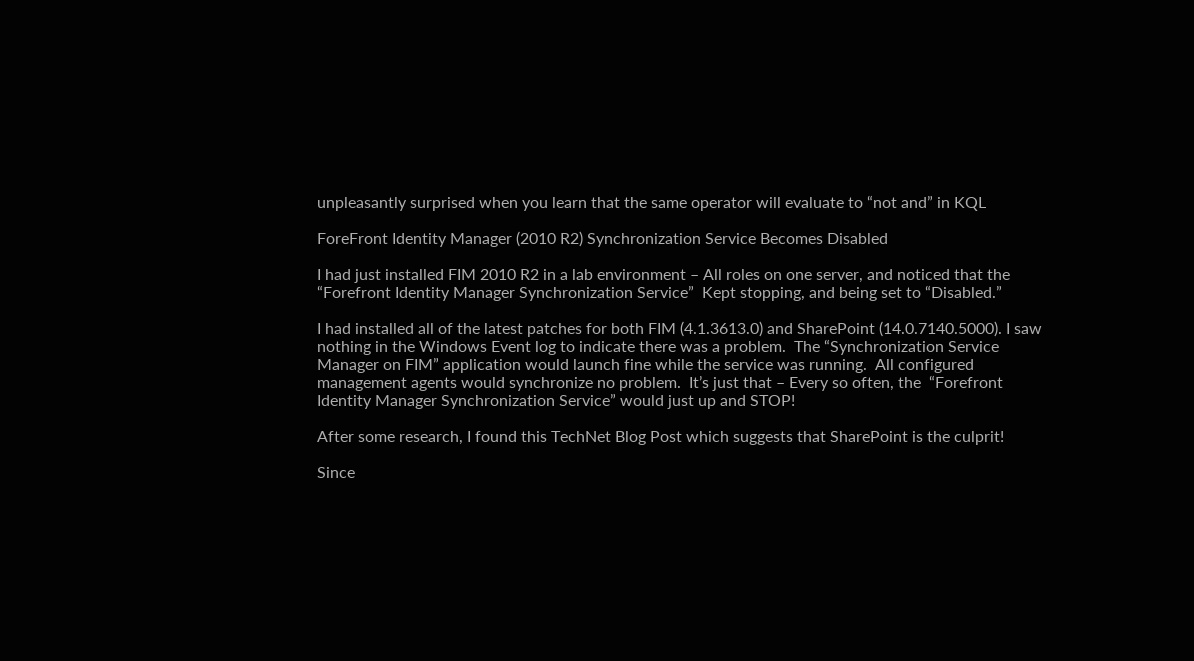unpleasantly surprised when you learn that the same operator will evaluate to “not and” in KQL

ForeFront Identity Manager (2010 R2) Synchronization Service Becomes Disabled

I had just installed FIM 2010 R2 in a lab environment – All roles on one server, and noticed that the “Forefront Identity Manager Synchronization Service”  Kept stopping, and being set to “Disabled.”

I had installed all of the latest patches for both FIM (4.1.3613.0) and SharePoint (14.0.7140.5000). I saw nothing in the Windows Event log to indicate there was a problem.  The “Synchronization Service Manager on FIM” application would launch fine while the service was running.  All configured management agents would synchronize no problem.  It’s just that – Every so often, the  “Forefront Identity Manager Synchronization Service” would just up and STOP!

After some research, I found this TechNet Blog Post which suggests that SharePoint is the culprit!

Since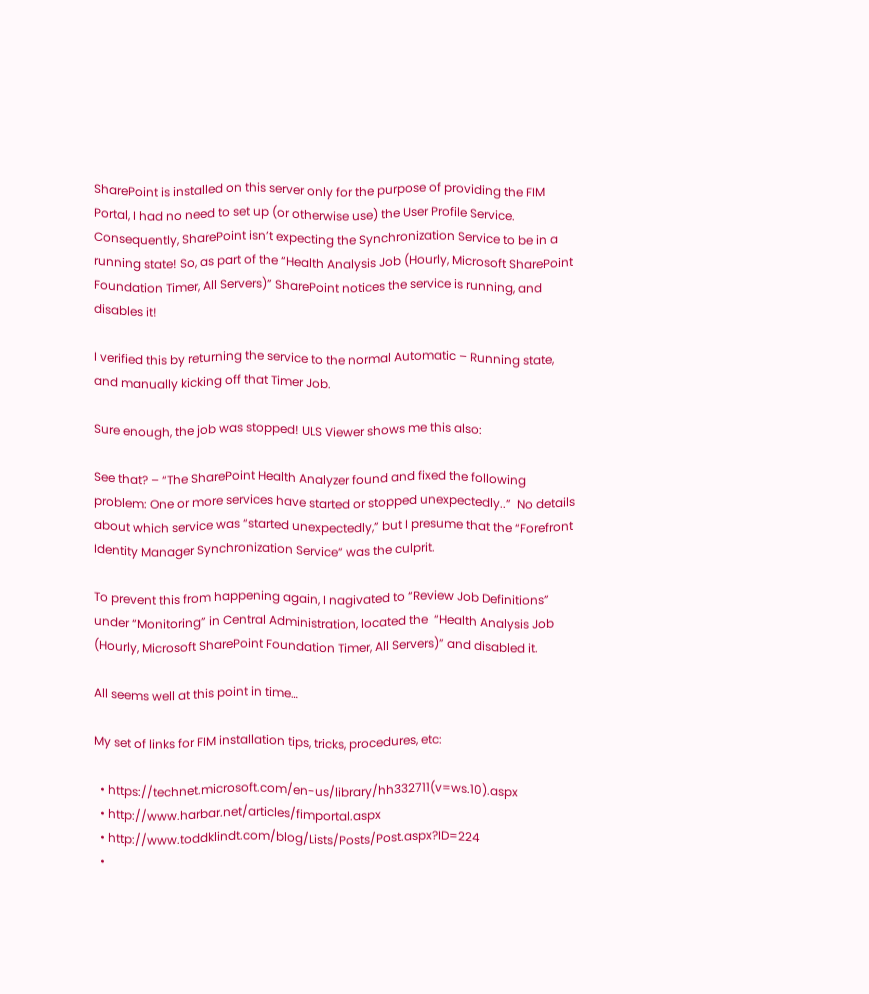SharePoint is installed on this server only for the purpose of providing the FIM Portal, I had no need to set up (or otherwise use) the User Profile Service.   Consequently, SharePoint isn’t expecting the Synchronization Service to be in a running state! So, as part of the “Health Analysis Job (Hourly, Microsoft SharePoint Foundation Timer, All Servers)” SharePoint notices the service is running, and disables it!

I verified this by returning the service to the normal Automatic – Running state, and manually kicking off that Timer Job.

Sure enough, the job was stopped! ULS Viewer shows me this also:

See that? – “The SharePoint Health Analyzer found and fixed the following problem: One or more services have started or stopped unexpectedly..”  No details about which service was “started unexpectedly,” but I presume that the “Forefront Identity Manager Synchronization Service” was the culprit.

To prevent this from happening again, I nagivated to “Review Job Definitions” under “Monitoring” in Central Administration, located the  “Health Analysis Job (Hourly, Microsoft SharePoint Foundation Timer, All Servers)” and disabled it.

All seems well at this point in time…

My set of links for FIM installation tips, tricks, procedures, etc:

  • https://technet.microsoft.com/en-us/library/hh332711(v=ws.10).aspx
  • http://www.harbar.net/articles/fimportal.aspx
  • http://www.toddklindt.com/blog/Lists/Posts/Post.aspx?ID=224
  •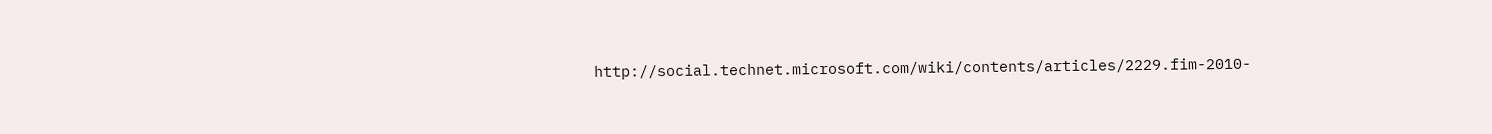http://social.technet.microsoft.com/wiki/contents/articles/2229.fim-2010-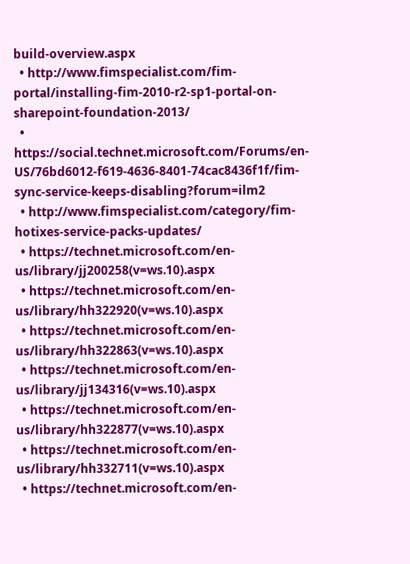build-overview.aspx
  • http://www.fimspecialist.com/fim-portal/installing-fim-2010-r2-sp1-portal-on-sharepoint-foundation-2013/
  • https://social.technet.microsoft.com/Forums/en-US/76bd6012-f619-4636-8401-74cac8436f1f/fim-sync-service-keeps-disabling?forum=ilm2
  • http://www.fimspecialist.com/category/fim-hotixes-service-packs-updates/
  • https://technet.microsoft.com/en-us/library/jj200258(v=ws.10).aspx
  • https://technet.microsoft.com/en-us/library/hh322920(v=ws.10).aspx
  • https://technet.microsoft.com/en-us/library/hh322863(v=ws.10).aspx
  • https://technet.microsoft.com/en-us/library/jj134316(v=ws.10).aspx
  • https://technet.microsoft.com/en-us/library/hh322877(v=ws.10).aspx
  • https://technet.microsoft.com/en-us/library/hh332711(v=ws.10).aspx
  • https://technet.microsoft.com/en-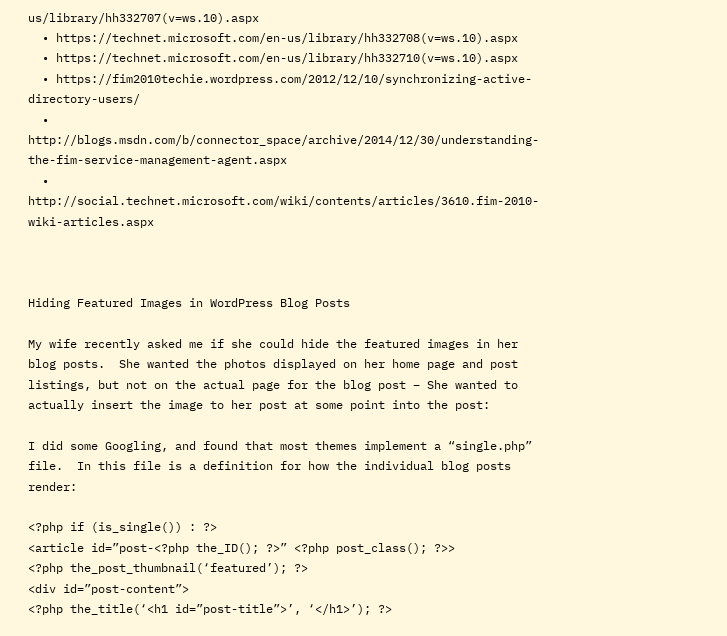us/library/hh332707(v=ws.10).aspx
  • https://technet.microsoft.com/en-us/library/hh332708(v=ws.10).aspx
  • https://technet.microsoft.com/en-us/library/hh332710(v=ws.10).aspx
  • https://fim2010techie.wordpress.com/2012/12/10/synchronizing-active-directory-users/
  • http://blogs.msdn.com/b/connector_space/archive/2014/12/30/understanding-the-fim-service-management-agent.aspx
  • http://social.technet.microsoft.com/wiki/contents/articles/3610.fim-2010-wiki-articles.aspx



Hiding Featured Images in WordPress Blog Posts

My wife recently asked me if she could hide the featured images in her blog posts.  She wanted the photos displayed on her home page and post listings, but not on the actual page for the blog post – She wanted to actually insert the image to her post at some point into the post:

I did some Googling, and found that most themes implement a “single.php” file.  In this file is a definition for how the individual blog posts render:

<?php if (is_single()) : ?>
<article id=”post-<?php the_ID(); ?>” <?php post_class(); ?>>
<?php the_post_thumbnail(‘featured’); ?>
<div id=”post-content”>
<?php the_title(‘<h1 id=”post-title”>’, ‘</h1>’); ?>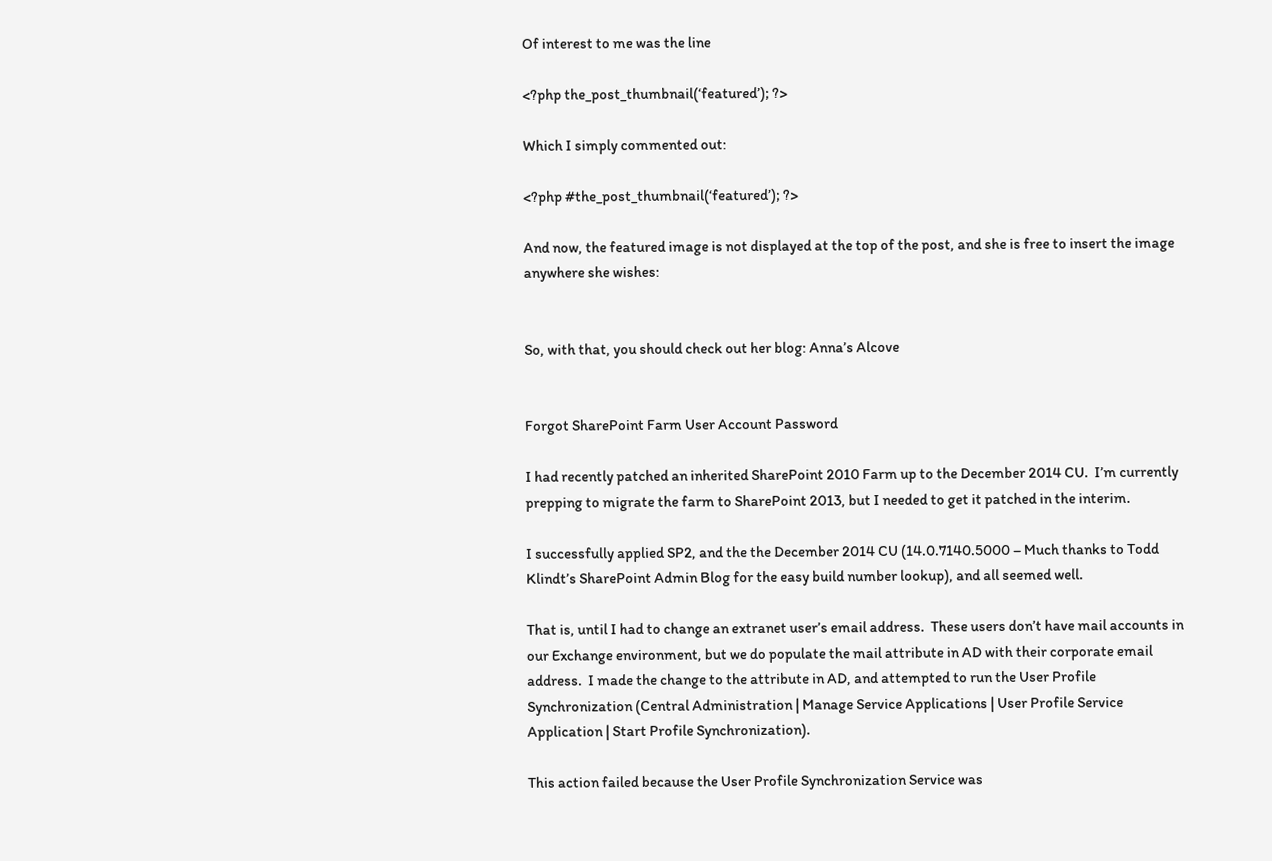Of interest to me was the line

<?php the_post_thumbnail(‘featured’); ?>

Which I simply commented out:

<?php #the_post_thumbnail(‘featured’); ?>

And now, the featured image is not displayed at the top of the post, and she is free to insert the image anywhere she wishes:


So, with that, you should check out her blog: Anna’s Alcove


Forgot SharePoint Farm User Account Password

I had recently patched an inherited SharePoint 2010 Farm up to the December 2014 CU.  I’m currently prepping to migrate the farm to SharePoint 2013, but I needed to get it patched in the interim.

I successfully applied SP2, and the the December 2014 CU (14.0.7140.5000 – Much thanks to Todd Klindt’s SharePoint Admin Blog for the easy build number lookup), and all seemed well.

That is, until I had to change an extranet user’s email address.  These users don’t have mail accounts in our Exchange environment, but we do populate the mail attribute in AD with their corporate email address.  I made the change to the attribute in AD, and attempted to run the User Profile Synchronization (Central Administration | Manage Service Applications | User Profile Service Application | Start Profile Synchronization).

This action failed because the User Profile Synchronization Service was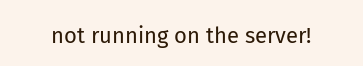not running on the server!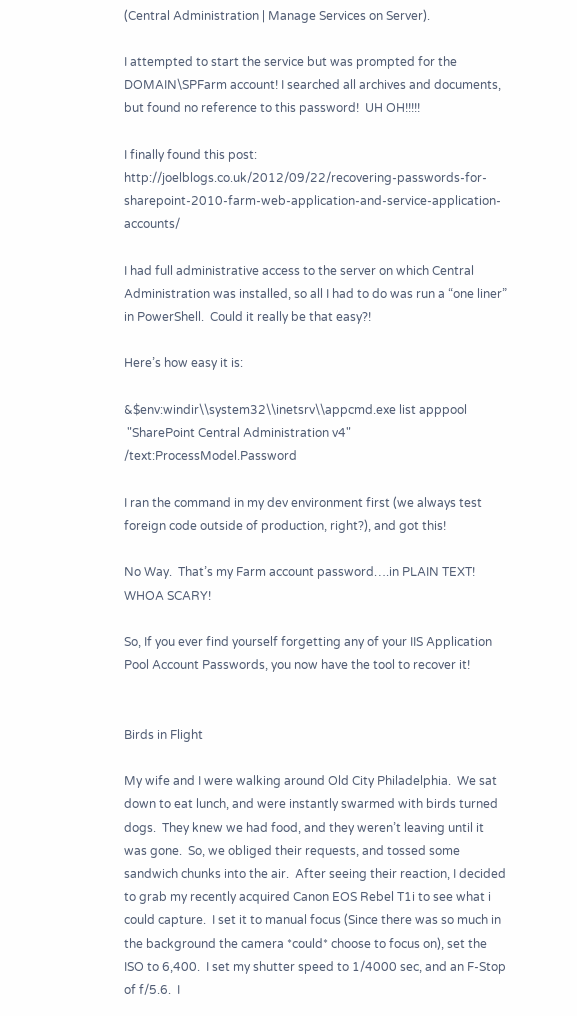(Central Administration | Manage Services on Server).

I attempted to start the service but was prompted for the DOMAIN\SPFarm account! I searched all archives and documents, but found no reference to this password!  UH OH!!!!!

I finally found this post: http://joelblogs.co.uk/2012/09/22/recovering-passwords-for-sharepoint-2010-farm-web-application-and-service-application-accounts/

I had full administrative access to the server on which Central Administration was installed, so all I had to do was run a “one liner” in PowerShell.  Could it really be that easy?!

Here’s how easy it is:

&$env:windir\\system32\\inetsrv\\appcmd.exe list apppool
 "SharePoint Central Administration v4" /text:ProcessModel.Password

I ran the command in my dev environment first (we always test foreign code outside of production, right?), and got this!

No Way.  That’s my Farm account password….in PLAIN TEXT! WHOA SCARY!

So, If you ever find yourself forgetting any of your IIS Application Pool Account Passwords, you now have the tool to recover it!


Birds in Flight

My wife and I were walking around Old City Philadelphia.  We sat down to eat lunch, and were instantly swarmed with birds turned dogs.  They knew we had food, and they weren’t leaving until it was gone.  So, we obliged their requests, and tossed some sandwich chunks into the air.  After seeing their reaction, I decided to grab my recently acquired Canon EOS Rebel T1i to see what i could capture.  I set it to manual focus (Since there was so much in the background the camera *could* choose to focus on), set the ISO to 6,400.  I set my shutter speed to 1/4000 sec, and an F-Stop of f/5.6.  I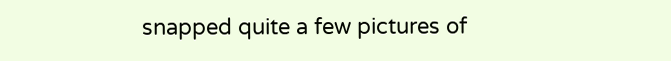snapped quite a few pictures of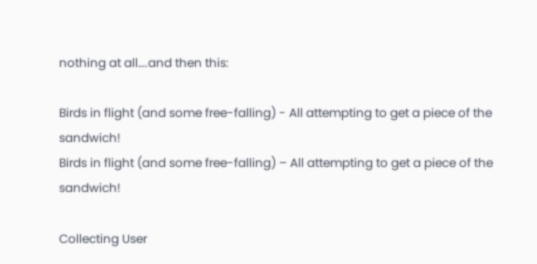nothing at all….and then this:

Birds in flight (and some free-falling) - All attempting to get a piece of the sandwich!
Birds in flight (and some free-falling) – All attempting to get a piece of the sandwich!

Collecting User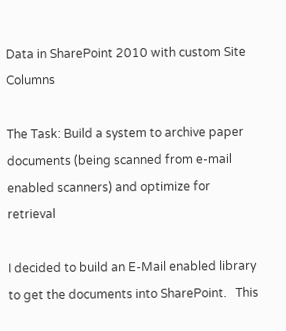Data in SharePoint 2010 with custom Site Columns

The Task: Build a system to archive paper documents (being scanned from e-mail enabled scanners) and optimize for retrieval

I decided to build an E-Mail enabled library to get the documents into SharePoint.   This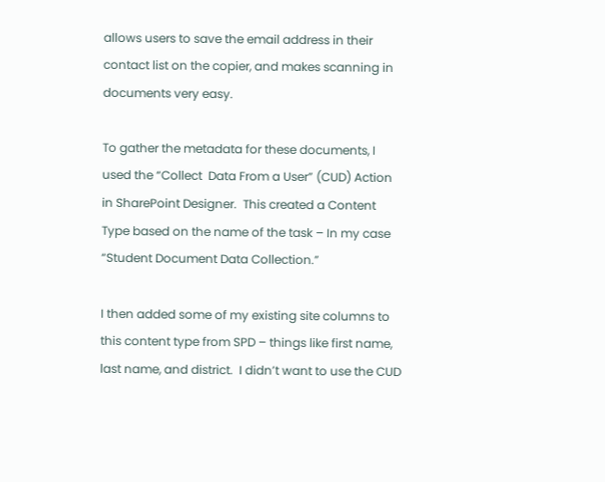allows users to save the email address in their contact list on the copier, and makes scanning in documents very easy.

To gather the metadata for these documents, I used the “Collect  Data From a User” (CUD) Action in SharePoint Designer.  This created a Content Type based on the name of the task – In my case “Student Document Data Collection.”

I then added some of my existing site columns to this content type from SPD – things like first name, last name, and district.  I didn’t want to use the CUD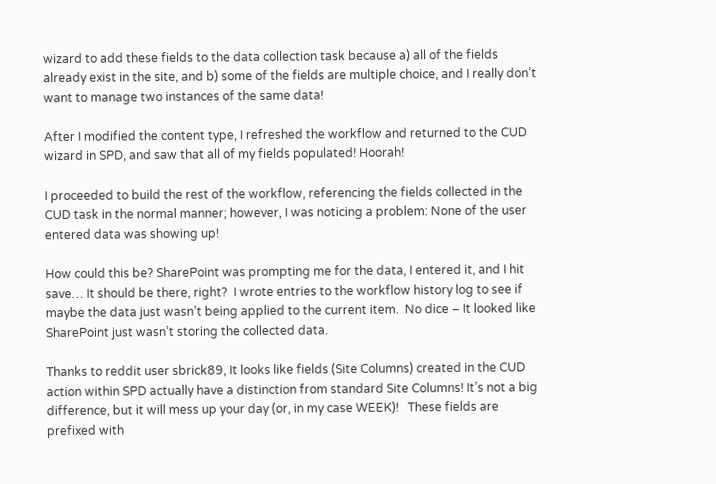wizard to add these fields to the data collection task because a) all of the fields already exist in the site, and b) some of the fields are multiple choice, and I really don’t want to manage two instances of the same data!

After I modified the content type, I refreshed the workflow and returned to the CUD wizard in SPD, and saw that all of my fields populated! Hoorah!

I proceeded to build the rest of the workflow, referencing the fields collected in the CUD task in the normal manner; however, I was noticing a problem: None of the user entered data was showing up!

How could this be? SharePoint was prompting me for the data, I entered it, and I hit save… It should be there, right?  I wrote entries to the workflow history log to see if maybe the data just wasn’t being applied to the current item.  No dice – It looked like SharePoint just wasn’t storing the collected data.

Thanks to reddit user sbrick89, It looks like fields (Site Columns) created in the CUD action within SPD actually have a distinction from standard Site Columns! It’s not a big difference, but it will mess up your day (or, in my case WEEK)!   These fields are prefixed with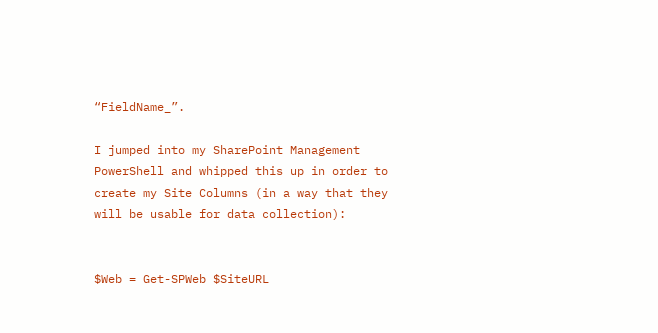“FieldName_”.

I jumped into my SharePoint Management PowerShell and whipped this up in order to create my Site Columns (in a way that they will be usable for data collection):


$Web = Get-SPWeb $SiteURL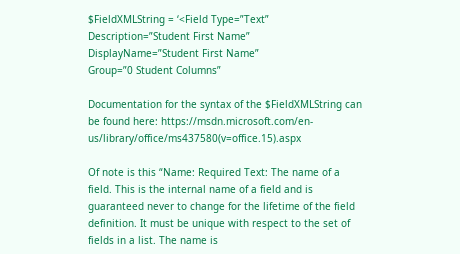$FieldXMLString = ‘<Field Type=”Text”
Description=”Student First Name”
DisplayName=”Student First Name”
Group=”0 Student Columns”

Documentation for the syntax of the $FieldXMLString can be found here: https://msdn.microsoft.com/en-us/library/office/ms437580(v=office.15).aspx

Of note is this “Name: Required Text: The name of a field. This is the internal name of a field and is guaranteed never to change for the lifetime of the field definition. It must be unique with respect to the set of fields in a list. The name is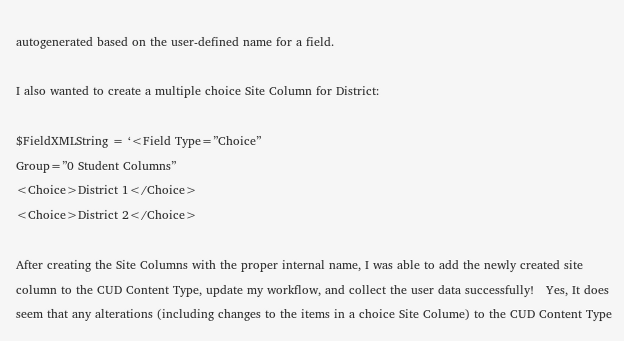autogenerated based on the user-defined name for a field.

I also wanted to create a multiple choice Site Column for District:

$FieldXMLString = ‘<Field Type=”Choice”
Group=”0 Student Columns”
<Choice>District 1</Choice>
<Choice>District 2</Choice>

After creating the Site Columns with the proper internal name, I was able to add the newly created site column to the CUD Content Type, update my workflow, and collect the user data successfully!   Yes, It does seem that any alterations (including changes to the items in a choice Site Colume) to the CUD Content Type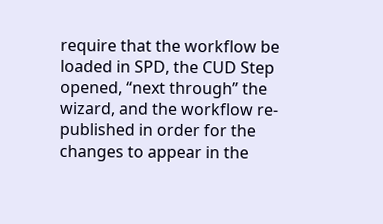require that the workflow be loaded in SPD, the CUD Step opened, “next through” the wizard, and the workflow re-published in order for the changes to appear in the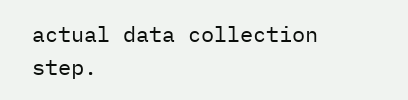actual data collection step.